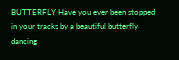BUTTERFLY Have you ever been stopped in your tracks by a beautiful butterfly dancing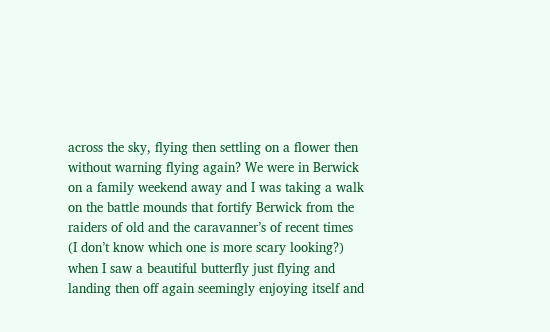across the sky, flying then settling on a flower then without warning flying again? We were in Berwick on a family weekend away and I was taking a walk on the battle mounds that fortify Berwick from the raiders of old and the caravanner’s of recent times (I don’t know which one is more scary looking?) when I saw a beautiful butterfly just flying and landing then off again seemingly enjoying itself and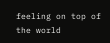feeling on top of the world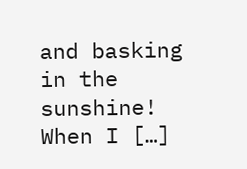and basking in the sunshine! When I […]